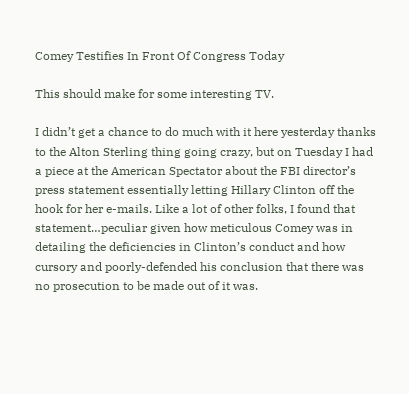Comey Testifies In Front Of Congress Today

This should make for some interesting TV.

I didn’t get a chance to do much with it here yesterday thanks to the Alton Sterling thing going crazy, but on Tuesday I had a piece at the American Spectator about the FBI director’s press statement essentially letting Hillary Clinton off the hook for her e-mails. Like a lot of other folks, I found that statement…peculiar given how meticulous Comey was in detailing the deficiencies in Clinton’s conduct and how cursory and poorly-defended his conclusion that there was no prosecution to be made out of it was.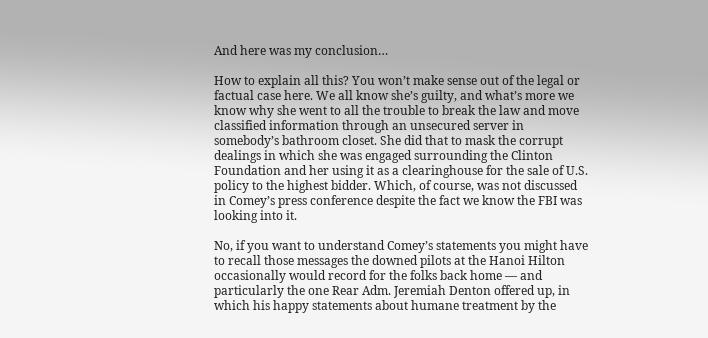And here was my conclusion…

How to explain all this? You won’t make sense out of the legal or factual case here. We all know she’s guilty, and what’s more we know why she went to all the trouble to break the law and move classified information through an unsecured server in somebody’s bathroom closet. She did that to mask the corrupt dealings in which she was engaged surrounding the Clinton Foundation and her using it as a clearinghouse for the sale of U.S. policy to the highest bidder. Which, of course, was not discussed in Comey’s press conference despite the fact we know the FBI was looking into it.

No, if you want to understand Comey’s statements you might have to recall those messages the downed pilots at the Hanoi Hilton occasionally would record for the folks back home — and particularly the one Rear Adm. Jeremiah Denton offered up, in which his happy statements about humane treatment by the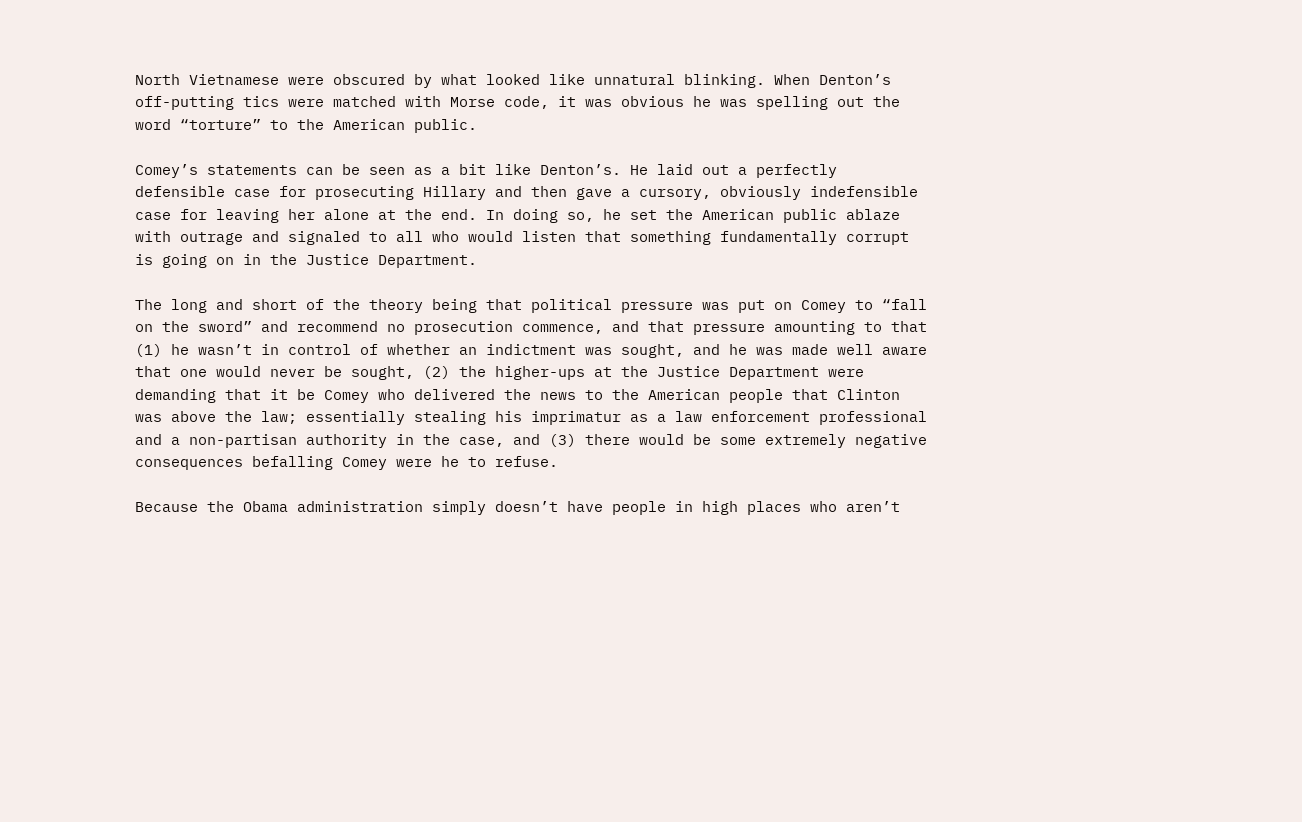North Vietnamese were obscured by what looked like unnatural blinking. When Denton’s off-putting tics were matched with Morse code, it was obvious he was spelling out the word “torture” to the American public.

Comey’s statements can be seen as a bit like Denton’s. He laid out a perfectly defensible case for prosecuting Hillary and then gave a cursory, obviously indefensible case for leaving her alone at the end. In doing so, he set the American public ablaze with outrage and signaled to all who would listen that something fundamentally corrupt is going on in the Justice Department.

The long and short of the theory being that political pressure was put on Comey to “fall on the sword” and recommend no prosecution commence, and that pressure amounting to that (1) he wasn’t in control of whether an indictment was sought, and he was made well aware that one would never be sought, (2) the higher-ups at the Justice Department were demanding that it be Comey who delivered the news to the American people that Clinton was above the law; essentially stealing his imprimatur as a law enforcement professional and a non-partisan authority in the case, and (3) there would be some extremely negative consequences befalling Comey were he to refuse.

Because the Obama administration simply doesn’t have people in high places who aren’t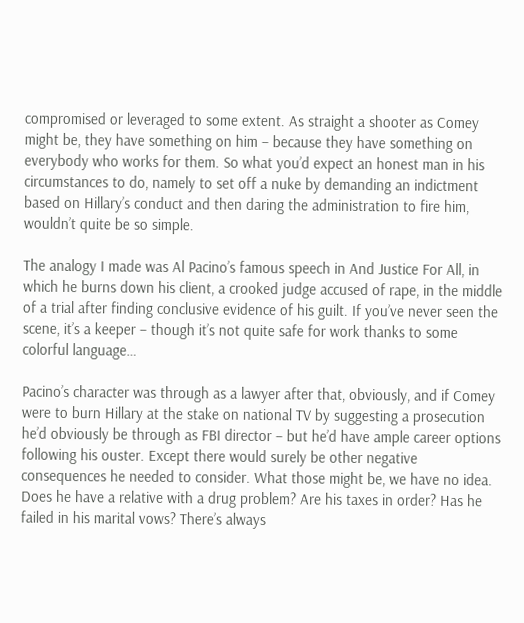compromised or leveraged to some extent. As straight a shooter as Comey might be, they have something on him – because they have something on everybody who works for them. So what you’d expect an honest man in his circumstances to do, namely to set off a nuke by demanding an indictment based on Hillary’s conduct and then daring the administration to fire him, wouldn’t quite be so simple.

The analogy I made was Al Pacino’s famous speech in And Justice For All, in which he burns down his client, a crooked judge accused of rape, in the middle of a trial after finding conclusive evidence of his guilt. If you’ve never seen the scene, it’s a keeper – though it’s not quite safe for work thanks to some colorful language…

Pacino’s character was through as a lawyer after that, obviously, and if Comey were to burn Hillary at the stake on national TV by suggesting a prosecution he’d obviously be through as FBI director – but he’d have ample career options following his ouster. Except there would surely be other negative consequences he needed to consider. What those might be, we have no idea. Does he have a relative with a drug problem? Are his taxes in order? Has he failed in his marital vows? There’s always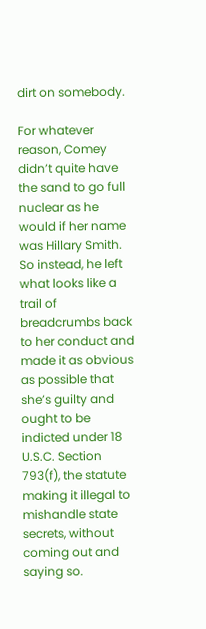dirt on somebody.

For whatever reason, Comey didn’t quite have the sand to go full nuclear as he would if her name was Hillary Smith. So instead, he left what looks like a trail of breadcrumbs back to her conduct and made it as obvious as possible that she’s guilty and ought to be indicted under 18 U.S.C. Section 793(f), the statute making it illegal to mishandle state secrets, without coming out and saying so.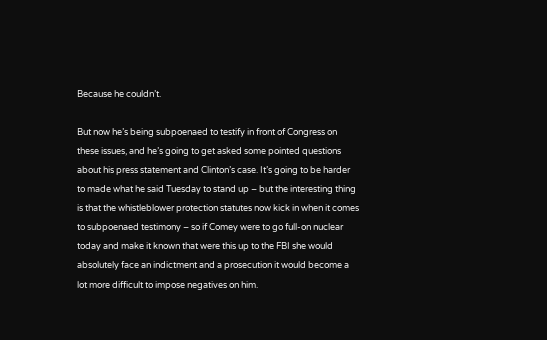Because he couldn’t.

But now he’s being subpoenaed to testify in front of Congress on these issues, and he’s going to get asked some pointed questions about his press statement and Clinton’s case. It’s going to be harder to made what he said Tuesday to stand up – but the interesting thing is that the whistleblower protection statutes now kick in when it comes to subpoenaed testimony – so if Comey were to go full-on nuclear today and make it known that were this up to the FBI she would absolutely face an indictment and a prosecution it would become a lot more difficult to impose negatives on him.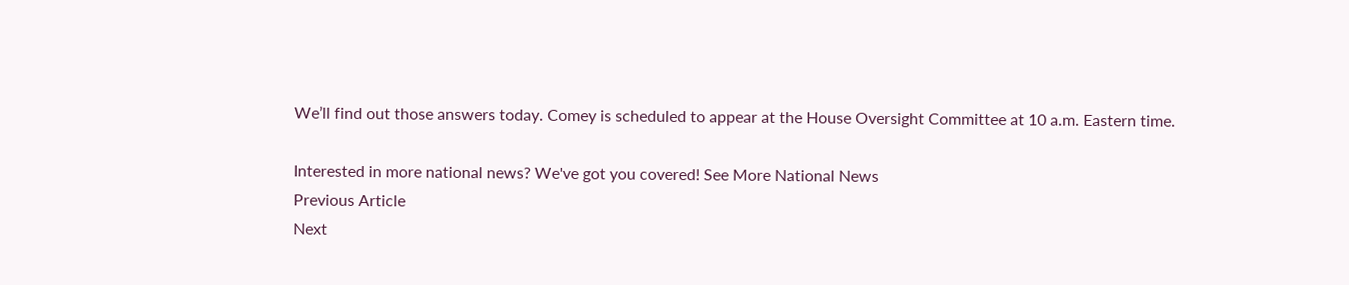We’ll find out those answers today. Comey is scheduled to appear at the House Oversight Committee at 10 a.m. Eastern time.

Interested in more national news? We've got you covered! See More National News
Previous Article
Next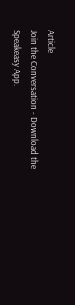Article
Join the Conversation - Download the Speakeasy App.